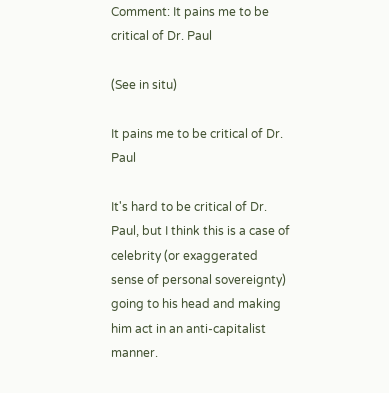Comment: It pains me to be critical of Dr. Paul

(See in situ)

It pains me to be critical of Dr. Paul

It's hard to be critical of Dr. Paul, but I think this is a case of celebrity (or exaggerated sense of personal sovereignty) going to his head and making him act in an anti-capitalist manner.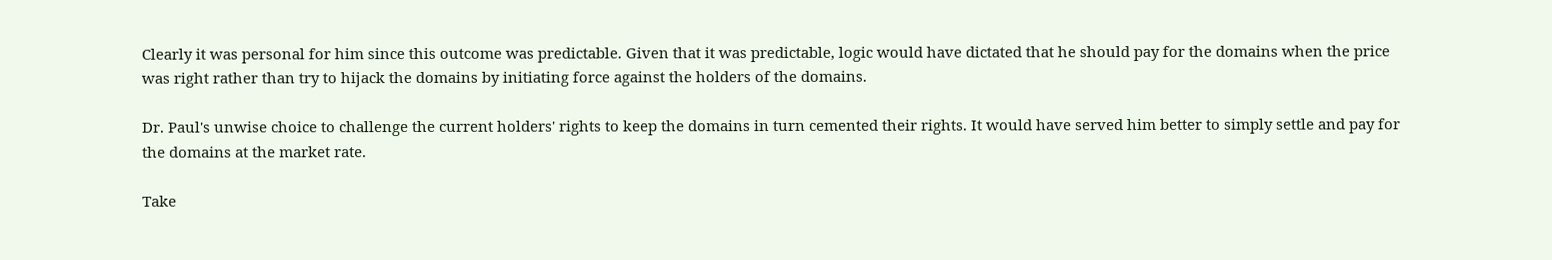Clearly it was personal for him since this outcome was predictable. Given that it was predictable, logic would have dictated that he should pay for the domains when the price was right rather than try to hijack the domains by initiating force against the holders of the domains.

Dr. Paul's unwise choice to challenge the current holders' rights to keep the domains in turn cemented their rights. It would have served him better to simply settle and pay for the domains at the market rate.

Take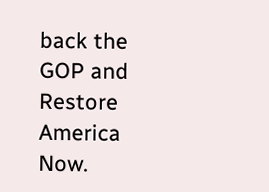back the GOP and Restore America Now.